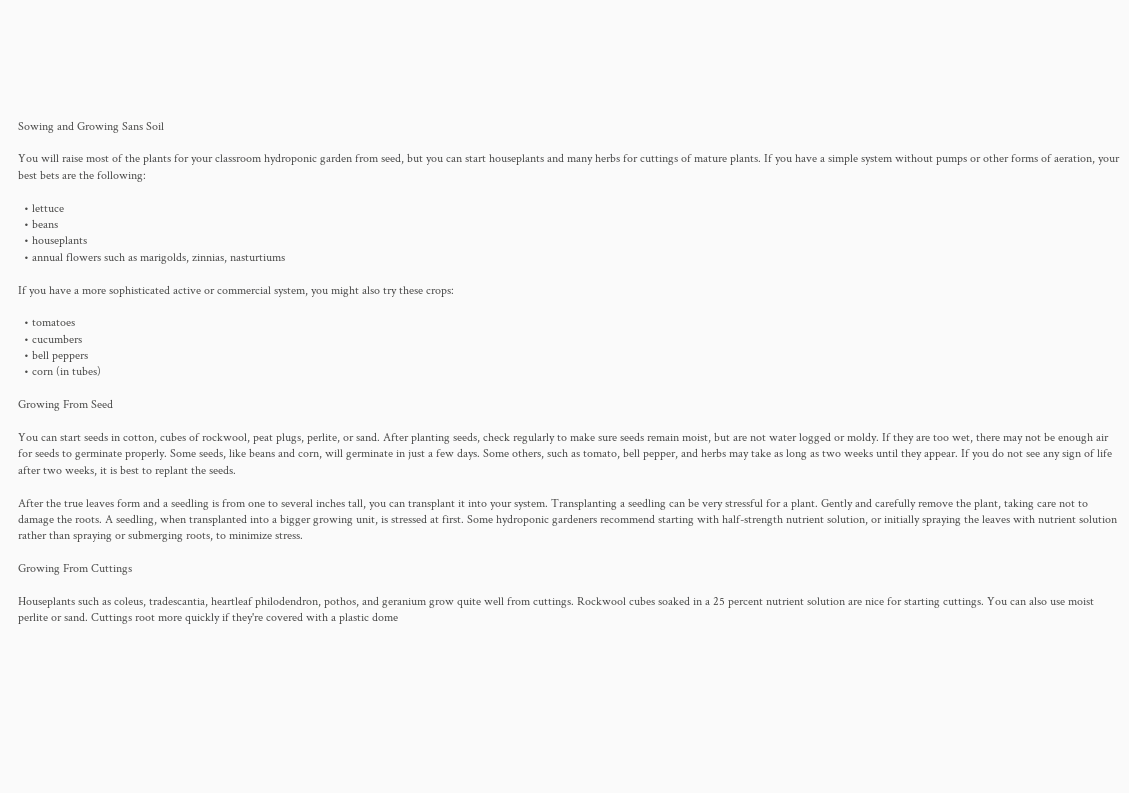Sowing and Growing Sans Soil

You will raise most of the plants for your classroom hydroponic garden from seed, but you can start houseplants and many herbs for cuttings of mature plants. If you have a simple system without pumps or other forms of aeration, your best bets are the following:

  • lettuce
  • beans
  • houseplants
  • annual flowers such as marigolds, zinnias, nasturtiums

If you have a more sophisticated active or commercial system, you might also try these crops:

  • tomatoes
  • cucumbers
  • bell peppers
  • corn (in tubes)

Growing From Seed

You can start seeds in cotton, cubes of rockwool, peat plugs, perlite, or sand. After planting seeds, check regularly to make sure seeds remain moist, but are not water logged or moldy. If they are too wet, there may not be enough air for seeds to germinate properly. Some seeds, like beans and corn, will germinate in just a few days. Some others, such as tomato, bell pepper, and herbs may take as long as two weeks until they appear. If you do not see any sign of life after two weeks, it is best to replant the seeds.

After the true leaves form and a seedling is from one to several inches tall, you can transplant it into your system. Transplanting a seedling can be very stressful for a plant. Gently and carefully remove the plant, taking care not to damage the roots. A seedling, when transplanted into a bigger growing unit, is stressed at first. Some hydroponic gardeners recommend starting with half-strength nutrient solution, or initially spraying the leaves with nutrient solution rather than spraying or submerging roots, to minimize stress.

Growing From Cuttings

Houseplants such as coleus, tradescantia, heartleaf philodendron, pothos, and geranium grow quite well from cuttings. Rockwool cubes soaked in a 25 percent nutrient solution are nice for starting cuttings. You can also use moist perlite or sand. Cuttings root more quickly if they're covered with a plastic dome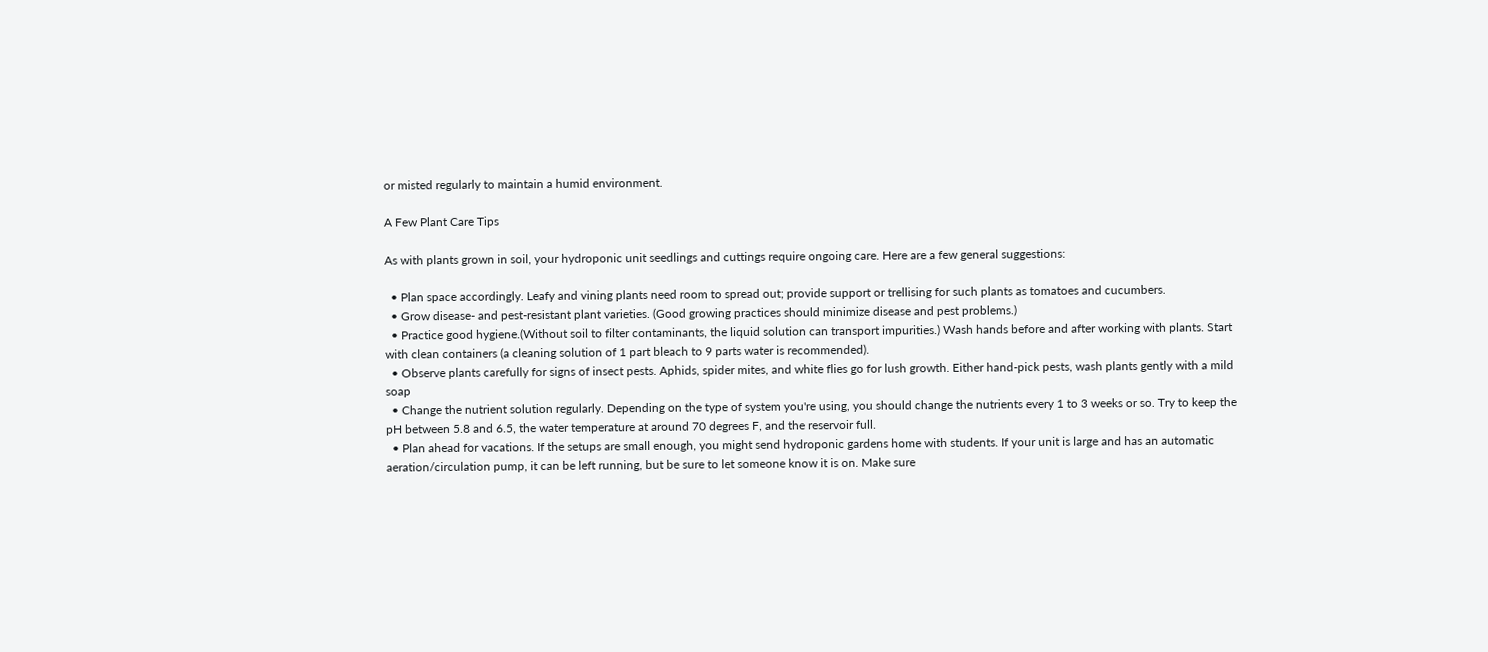or misted regularly to maintain a humid environment.

A Few Plant Care Tips

As with plants grown in soil, your hydroponic unit seedlings and cuttings require ongoing care. Here are a few general suggestions:

  • Plan space accordingly. Leafy and vining plants need room to spread out; provide support or trellising for such plants as tomatoes and cucumbers.
  • Grow disease- and pest-resistant plant varieties. (Good growing practices should minimize disease and pest problems.)
  • Practice good hygiene.(Without soil to filter contaminants, the liquid solution can transport impurities.) Wash hands before and after working with plants. Start with clean containers (a cleaning solution of 1 part bleach to 9 parts water is recommended).
  • Observe plants carefully for signs of insect pests. Aphids, spider mites, and white flies go for lush growth. Either hand-pick pests, wash plants gently with a mild soap
  • Change the nutrient solution regularly. Depending on the type of system you're using, you should change the nutrients every 1 to 3 weeks or so. Try to keep the pH between 5.8 and 6.5, the water temperature at around 70 degrees F, and the reservoir full.
  • Plan ahead for vacations. If the setups are small enough, you might send hydroponic gardens home with students. If your unit is large and has an automatic aeration/circulation pump, it can be left running, but be sure to let someone know it is on. Make sure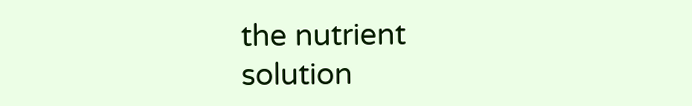the nutrient solution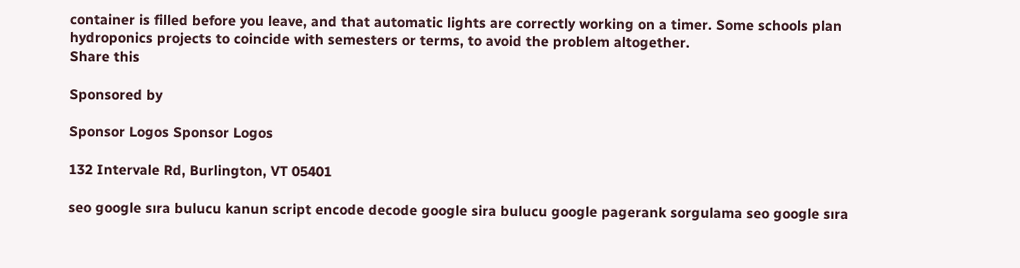container is filled before you leave, and that automatic lights are correctly working on a timer. Some schools plan hydroponics projects to coincide with semesters or terms, to avoid the problem altogether.
Share this

Sponsored by

Sponsor Logos Sponsor Logos

132 Intervale Rd, Burlington, VT 05401

seo google sıra bulucu kanun script encode decode google sira bulucu google pagerank sorgulama seo google sıra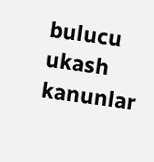bulucu ukash kanunlar